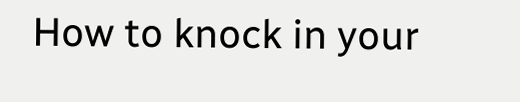How to knock in your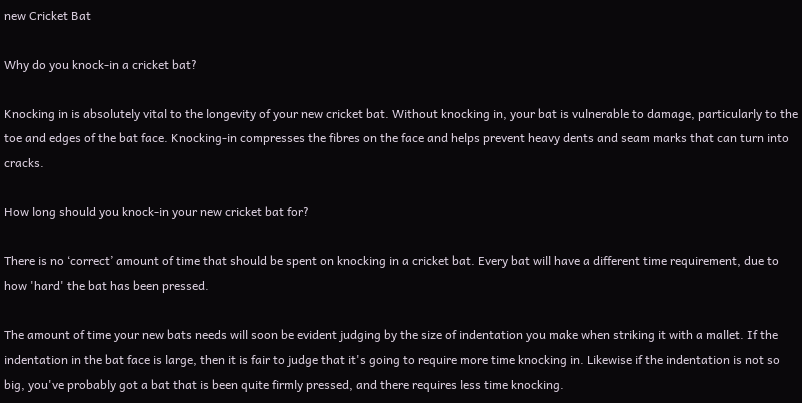new Cricket Bat

Why do you knock-in a cricket bat?

Knocking in is absolutely vital to the longevity of your new cricket bat. Without knocking in, your bat is vulnerable to damage, particularly to the toe and edges of the bat face. Knocking-in compresses the fibres on the face and helps prevent heavy dents and seam marks that can turn into cracks.

How long should you knock-in your new cricket bat for?

There is no ‘correct’ amount of time that should be spent on knocking in a cricket bat. Every bat will have a different time requirement, due to how 'hard' the bat has been pressed.

The amount of time your new bats needs will soon be evident judging by the size of indentation you make when striking it with a mallet. If the indentation in the bat face is large, then it is fair to judge that it's going to require more time knocking in. Likewise if the indentation is not so big, you've probably got a bat that is been quite firmly pressed, and there requires less time knocking.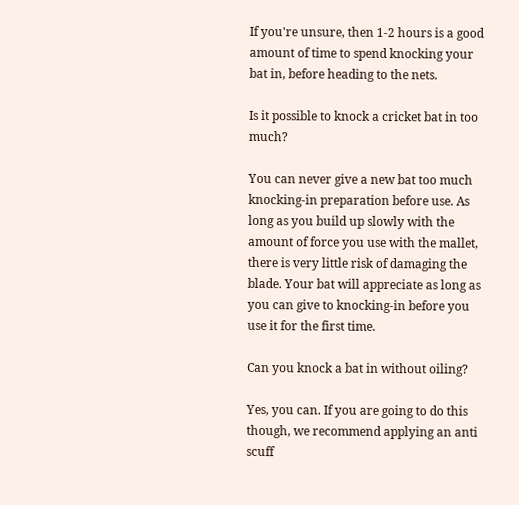If you're unsure, then 1-2 hours is a good amount of time to spend knocking your bat in, before heading to the nets.

Is it possible to knock a cricket bat in too much?

You can never give a new bat too much knocking-in preparation before use. As long as you build up slowly with the amount of force you use with the mallet, there is very little risk of damaging the blade. Your bat will appreciate as long as you can give to knocking-in before you use it for the first time.

Can you knock a bat in without oiling?

Yes, you can. If you are going to do this though, we recommend applying an anti scuff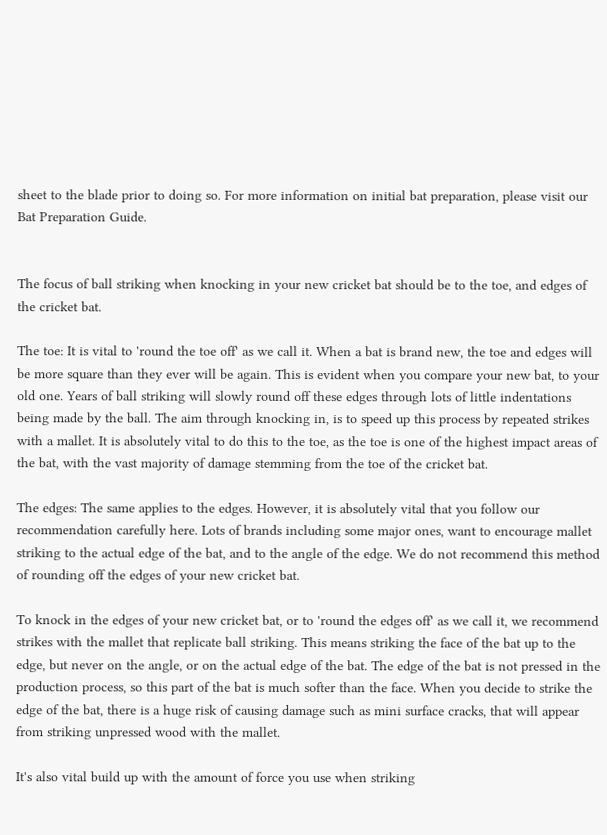sheet to the blade prior to doing so. For more information on initial bat preparation, please visit our Bat Preparation Guide.


The focus of ball striking when knocking in your new cricket bat should be to the toe, and edges of the cricket bat.

The toe: It is vital to 'round the toe off' as we call it. When a bat is brand new, the toe and edges will be more square than they ever will be again. This is evident when you compare your new bat, to your old one. Years of ball striking will slowly round off these edges through lots of little indentations being made by the ball. The aim through knocking in, is to speed up this process by repeated strikes with a mallet. It is absolutely vital to do this to the toe, as the toe is one of the highest impact areas of the bat, with the vast majority of damage stemming from the toe of the cricket bat.

The edges: The same applies to the edges. However, it is absolutely vital that you follow our recommendation carefully here. Lots of brands including some major ones, want to encourage mallet striking to the actual edge of the bat, and to the angle of the edge. We do not recommend this method of rounding off the edges of your new cricket bat.

To knock in the edges of your new cricket bat, or to 'round the edges off' as we call it, we recommend strikes with the mallet that replicate ball striking. This means striking the face of the bat up to the edge, but never on the angle, or on the actual edge of the bat. The edge of the bat is not pressed in the production process, so this part of the bat is much softer than the face. When you decide to strike the edge of the bat, there is a huge risk of causing damage such as mini surface cracks, that will appear from striking unpressed wood with the mallet.

It's also vital build up with the amount of force you use when striking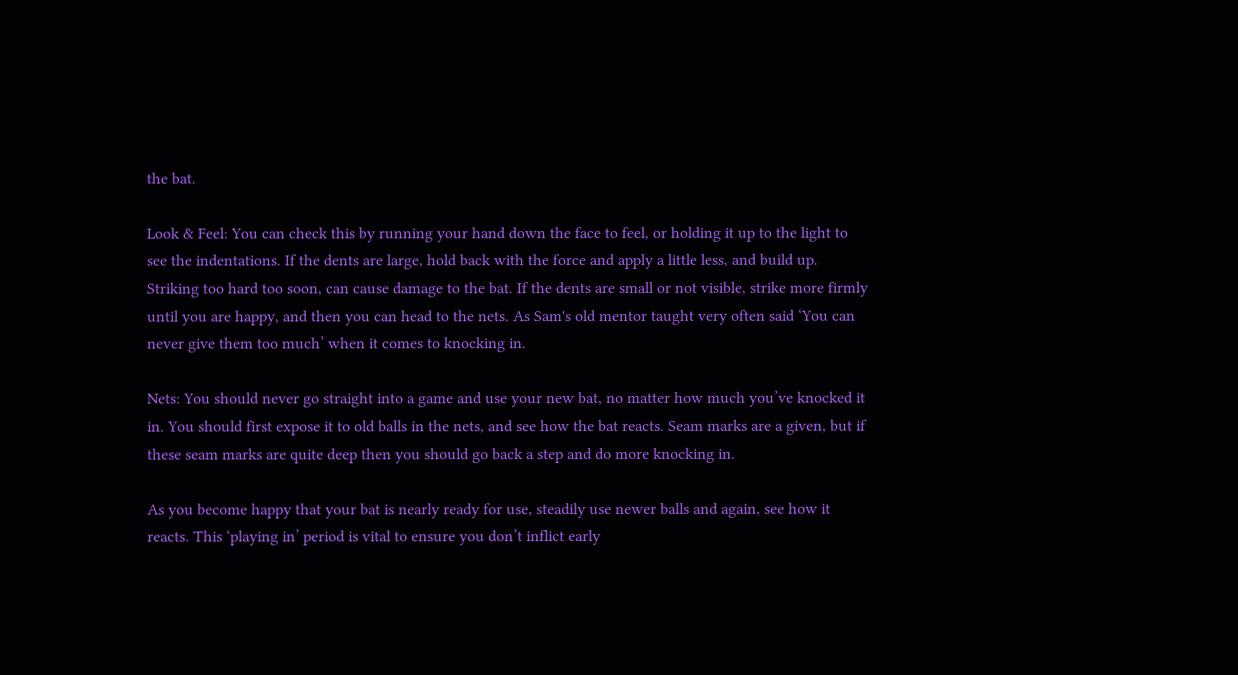the bat.

Look & Feel: You can check this by running your hand down the face to feel, or holding it up to the light to see the indentations. If the dents are large, hold back with the force and apply a little less, and build up. Striking too hard too soon, can cause damage to the bat. If the dents are small or not visible, strike more firmly until you are happy, and then you can head to the nets. As Sam's old mentor taught very often said ‘You can never give them too much’ when it comes to knocking in.

Nets: You should never go straight into a game and use your new bat, no matter how much you’ve knocked it in. You should first expose it to old balls in the nets, and see how the bat reacts. Seam marks are a given, but if these seam marks are quite deep then you should go back a step and do more knocking in.

As you become happy that your bat is nearly ready for use, steadily use newer balls and again, see how it reacts. This ‘playing in’ period is vital to ensure you don’t inflict early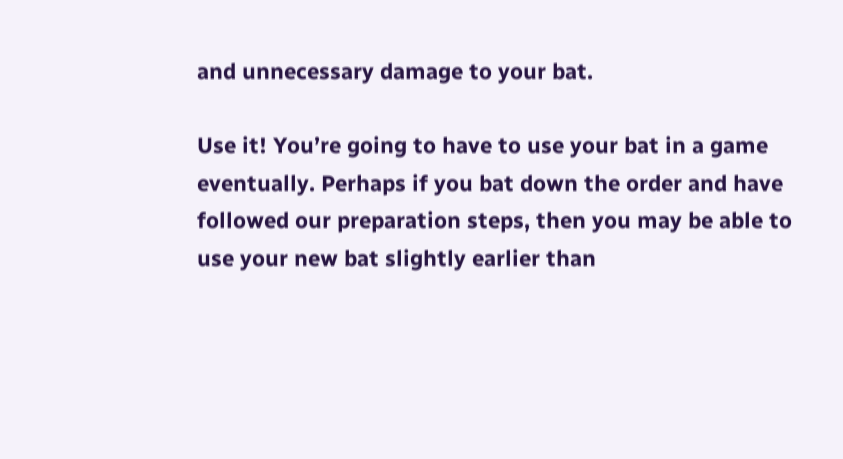and unnecessary damage to your bat.

Use it! You’re going to have to use your bat in a game eventually. Perhaps if you bat down the order and have followed our preparation steps, then you may be able to use your new bat slightly earlier than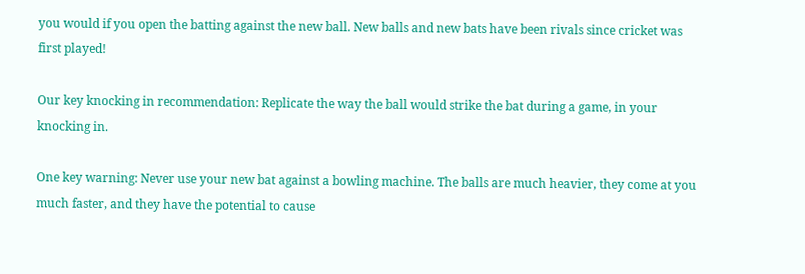you would if you open the batting against the new ball. New balls and new bats have been rivals since cricket was first played!

Our key knocking in recommendation: Replicate the way the ball would strike the bat during a game, in your knocking in.

One key warning: Never use your new bat against a bowling machine. The balls are much heavier, they come at you much faster, and they have the potential to cause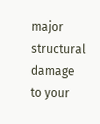major structural damage to your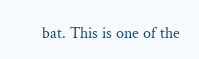bat. This is one of the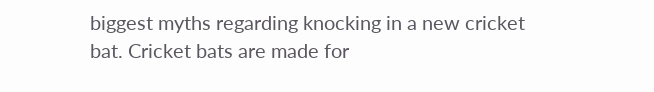biggest myths regarding knocking in a new cricket bat. Cricket bats are made for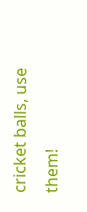cricket balls, use them!